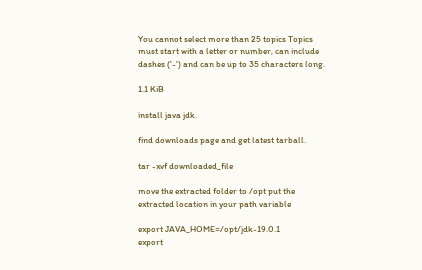You cannot select more than 25 topics Topics must start with a letter or number, can include dashes ('-') and can be up to 35 characters long.

1.1 KiB

install java jdk.

find downloads page and get latest tarball.

tar -xvf downloaded_file

move the extracted folder to /opt put the extracted location in your path variable

export JAVA_HOME=/opt/jdk-19.0.1
export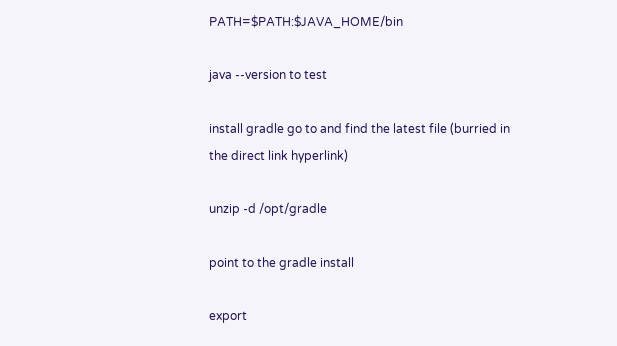PATH=$PATH:$JAVA_HOME/bin

java --version to test

install gradle go to and find the latest file (burried in the direct link hyperlink)

unzip -d /opt/gradle

point to the gradle install

export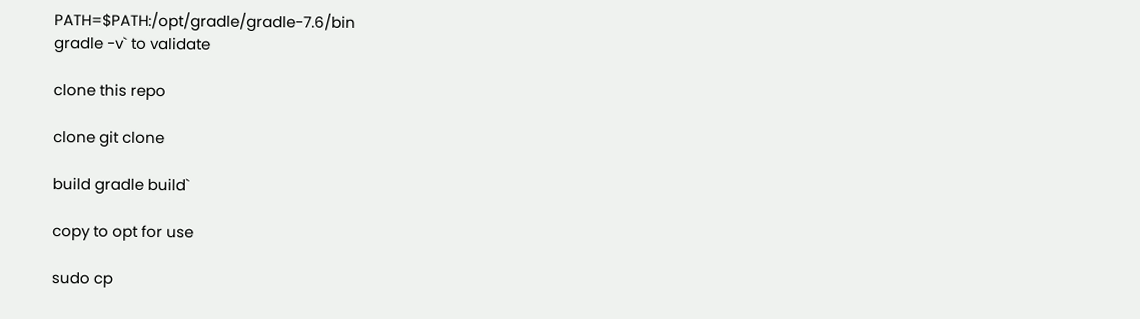PATH=$PATH:/opt/gradle/gradle-7.6/bin
gradle -v` to validate

clone this repo

clone git clone

build gradle build`

copy to opt for use

sudo cp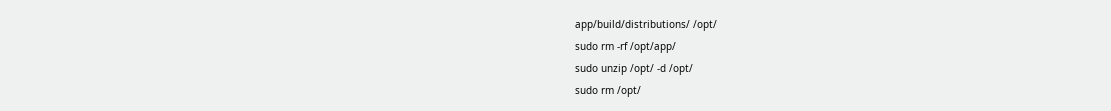app/build/distributions/ /opt/
sudo rm -rf /opt/app/
sudo unzip /opt/ -d /opt/
sudo rm /opt/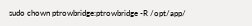sudo chown ptrowbridge:ptrowbridge -R /opt/app/